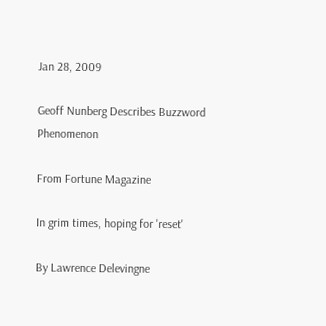Jan 28, 2009

Geoff Nunberg Describes Buzzword Phenomenon

From Fortune Magazine

In grim times, hoping for 'reset'

By Lawrence Delevingne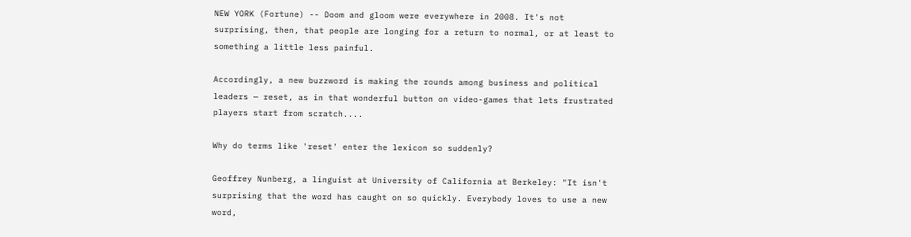NEW YORK (Fortune) -- Doom and gloom were everywhere in 2008. It's not surprising, then, that people are longing for a return to normal, or at least to something a little less painful.

Accordingly, a new buzzword is making the rounds among business and political leaders — reset, as in that wonderful button on video-games that lets frustrated players start from scratch....

Why do terms like 'reset' enter the lexicon so suddenly?

Geoffrey Nunberg, a linguist at University of California at Berkeley: "It isn't surprising that the word has caught on so quickly. Everybody loves to use a new word,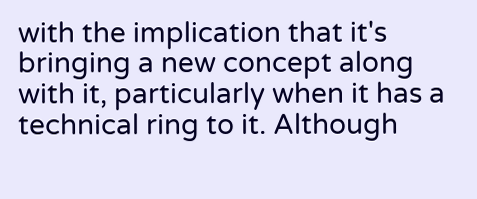with the implication that it's bringing a new concept along with it, particularly when it has a technical ring to it. Although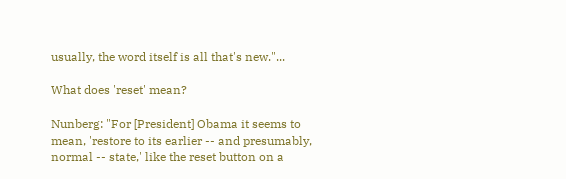usually, the word itself is all that's new."...

What does 'reset' mean?

Nunberg: "For [President] Obama it seems to mean, 'restore to its earlier -- and presumably, normal -- state,' like the reset button on a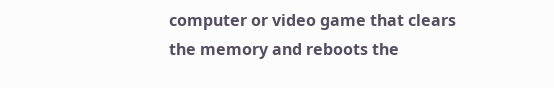computer or video game that clears the memory and reboots the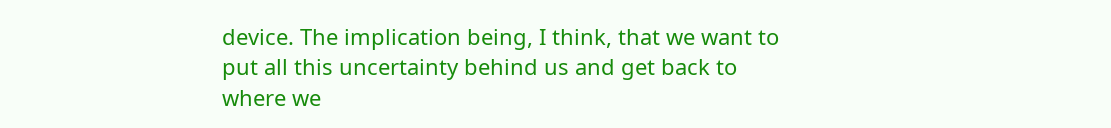device. The implication being, I think, that we want to put all this uncertainty behind us and get back to where we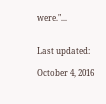were."...


Last updated:

October 4, 2016